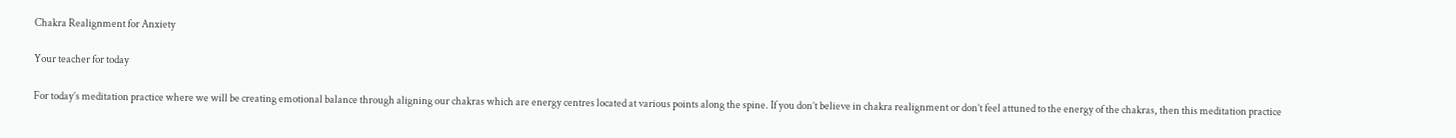Chakra Realignment for Anxiety

Your teacher for today

For today’s meditation practice where we will be creating emotional balance through aligning our chakras which are energy centres located at various points along the spine. If you don’t believe in chakra realignment or don’t feel attuned to the energy of the chakras, then this meditation practice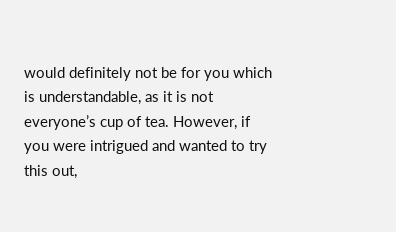would definitely not be for you which is understandable, as it is not everyone’s cup of tea. However, if you were intrigued and wanted to try this out,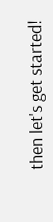then let's get started!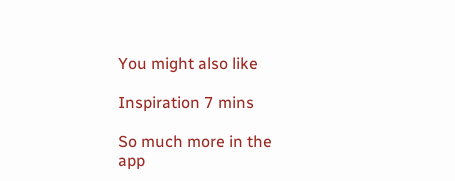You might also like

Inspiration 7 mins

So much more in the app